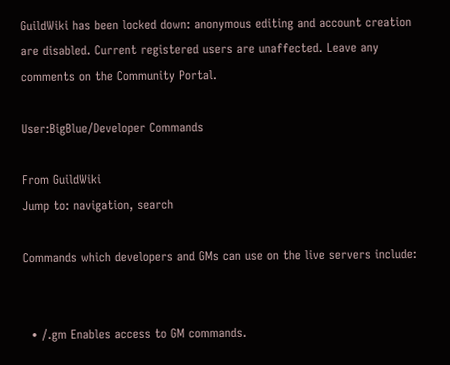GuildWiki has been locked down: anonymous editing and account creation are disabled. Current registered users are unaffected. Leave any comments on the Community Portal.

User:BigBlue/Developer Commands

From GuildWiki
Jump to: navigation, search

Commands which developers and GMs can use on the live servers include:


  • /.gm Enables access to GM commands.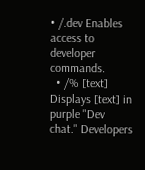• /.dev Enables access to developer commands.
  • /% [text] Displays [text] in purple "Dev chat." Developers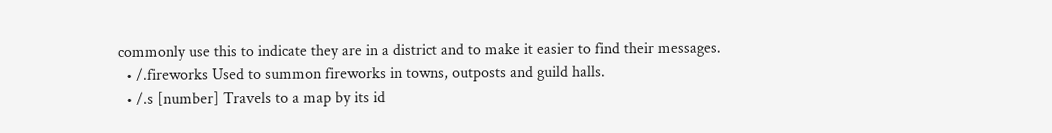commonly use this to indicate they are in a district and to make it easier to find their messages.
  • /.fireworks Used to summon fireworks in towns, outposts and guild halls.
  • /.s [number] Travels to a map by its id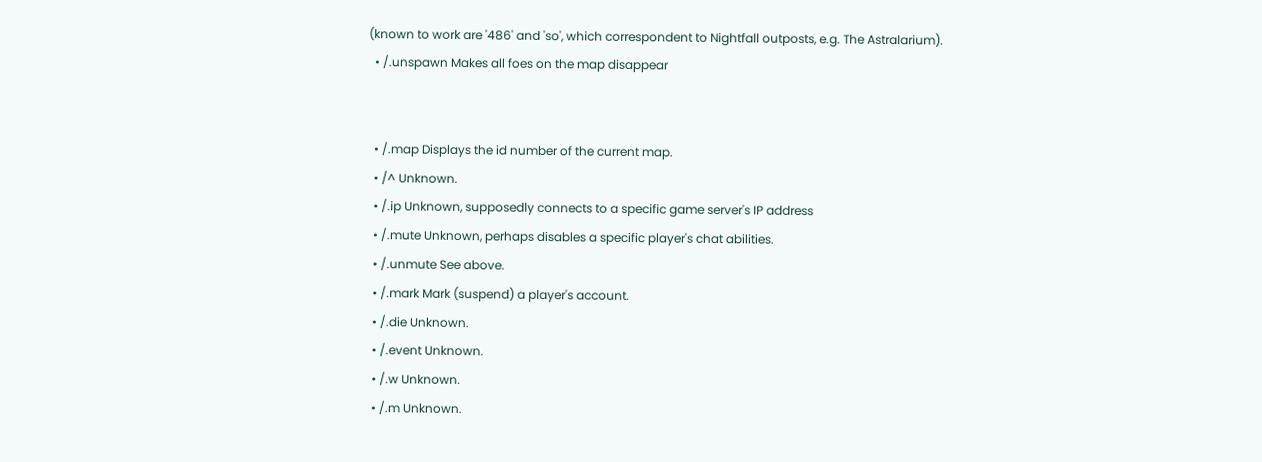(known to work are '486' and 'so', which correspondent to Nightfall outposts, e.g. The Astralarium).
  • /.unspawn Makes all foes on the map disappear


  • /.map Displays the id number of the current map.
  • /^ Unknown.
  • /.ip Unknown, supposedly connects to a specific game server's IP address
  • /.mute Unknown, perhaps disables a specific player's chat abilities.
  • /.unmute See above.
  • /.mark Mark (suspend) a player's account.
  • /.die Unknown.
  • /.event Unknown.
  • /.w Unknown.
  • /.m Unknown.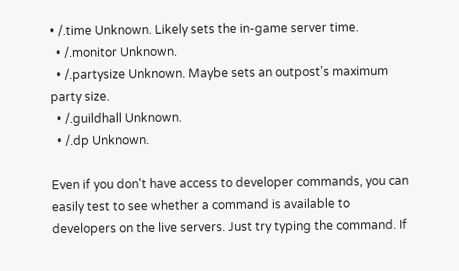• /.time Unknown. Likely sets the in-game server time.
  • /.monitor Unknown.
  • /.partysize Unknown. Maybe sets an outpost's maximum party size.
  • /.guildhall Unknown.
  • /.dp Unknown.

Even if you don't have access to developer commands, you can easily test to see whether a command is available to developers on the live servers. Just try typing the command. If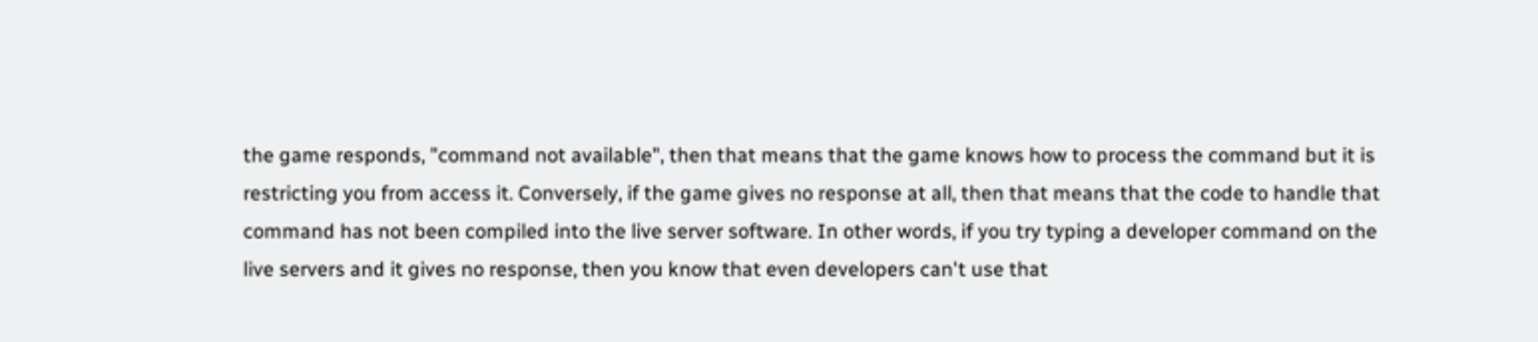the game responds, "command not available", then that means that the game knows how to process the command but it is restricting you from access it. Conversely, if the game gives no response at all, then that means that the code to handle that command has not been compiled into the live server software. In other words, if you try typing a developer command on the live servers and it gives no response, then you know that even developers can't use that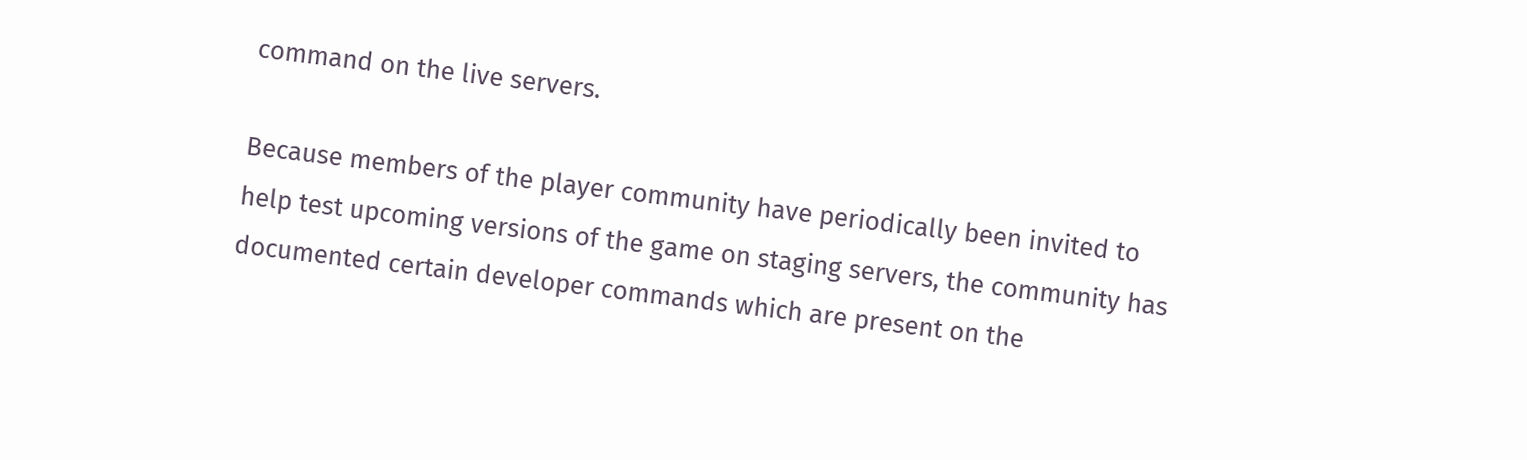command on the live servers.

Because members of the player community have periodically been invited to help test upcoming versions of the game on staging servers, the community has documented certain developer commands which are present on the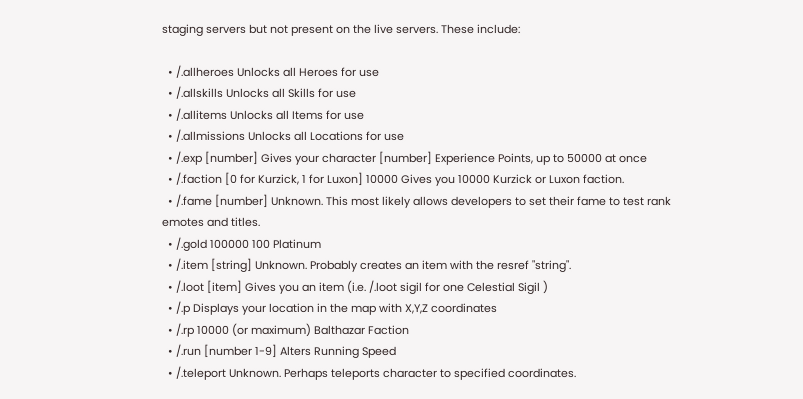staging servers but not present on the live servers. These include:

  • /.allheroes Unlocks all Heroes for use
  • /.allskills Unlocks all Skills for use
  • /.allitems Unlocks all Items for use
  • /.allmissions Unlocks all Locations for use
  • /.exp [number] Gives your character [number] Experience Points, up to 50000 at once
  • /.faction [0 for Kurzick, 1 for Luxon] 10000 Gives you 10000 Kurzick or Luxon faction.
  • /.fame [number] Unknown. This most likely allows developers to set their fame to test rank emotes and titles.
  • /.gold 100000 100 Platinum
  • /.item [string] Unknown. Probably creates an item with the resref "string".
  • /.loot [item] Gives you an item (i.e. /.loot sigil for one Celestial Sigil )
  • /.p Displays your location in the map with X,Y,Z coordinates
  • /.rp 10000 (or maximum) Balthazar Faction
  • /.run [number 1-9] Alters Running Speed
  • /.teleport Unknown. Perhaps teleports character to specified coordinates.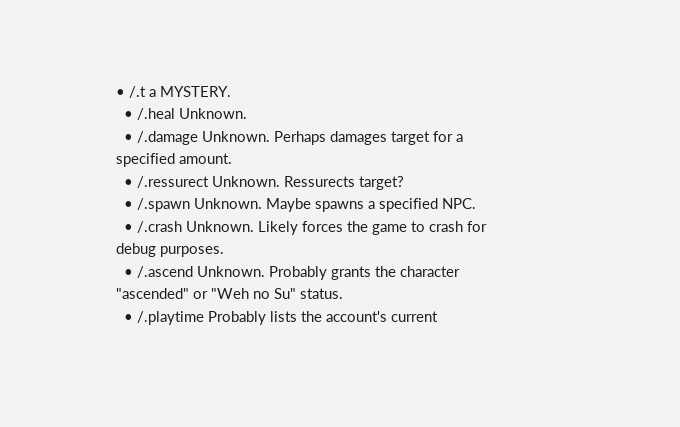• /.t a MYSTERY.
  • /.heal Unknown.
  • /.damage Unknown. Perhaps damages target for a specified amount.
  • /.ressurect Unknown. Ressurects target?
  • /.spawn Unknown. Maybe spawns a specified NPC.
  • /.crash Unknown. Likely forces the game to crash for debug purposes.
  • /.ascend Unknown. Probably grants the character "ascended" or "Weh no Su" status.
  • /.playtime Probably lists the account's current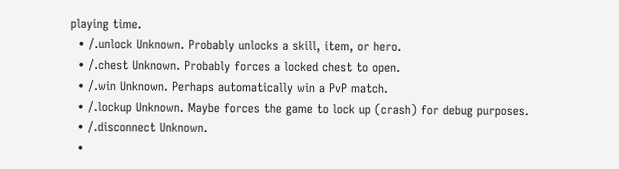playing time.
  • /.unlock Unknown. Probably unlocks a skill, item, or hero.
  • /.chest Unknown. Probably forces a locked chest to open.
  • /.win Unknown. Perhaps automatically win a PvP match.
  • /.lockup Unknown. Maybe forces the game to lock up (crash) for debug purposes.
  • /.disconnect Unknown.
  •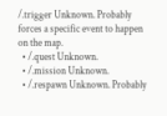/.trigger Unknown. Probably forces a specific event to happen on the map.
  • /.quest Unknown.
  • /.mission Unknown.
  • /.respawn Unknown. Probably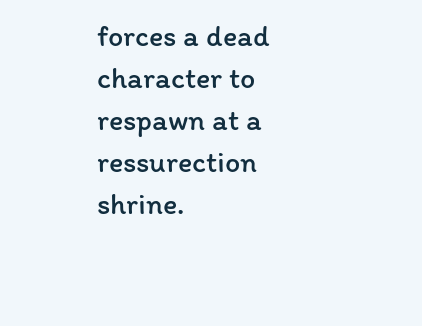forces a dead character to respawn at a ressurection shrine.